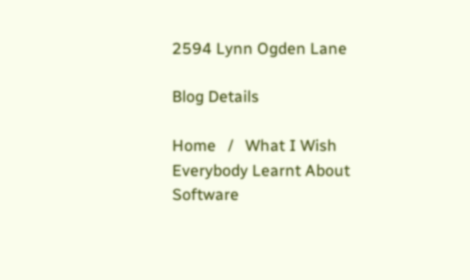2594 Lynn Ogden Lane

Blog Details

Home   /   What I Wish Everybody Learnt About Software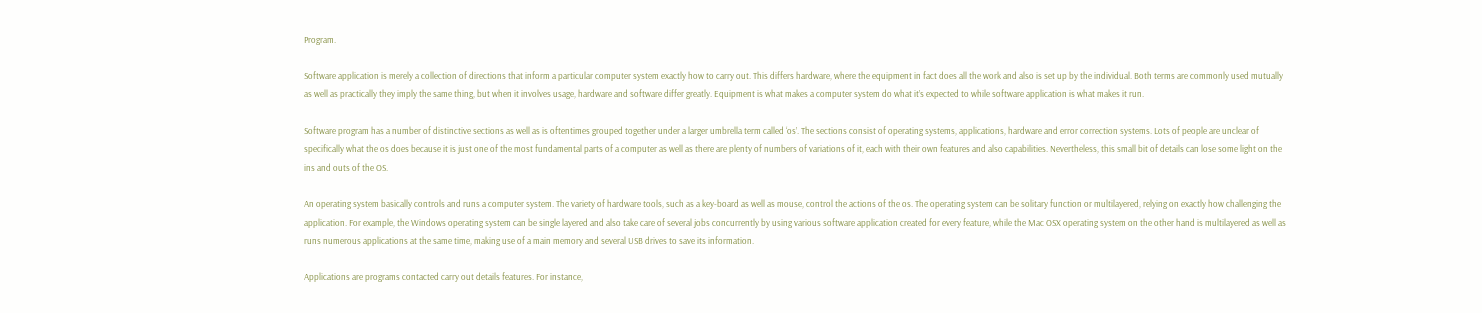Program.

Software application is merely a collection of directions that inform a particular computer system exactly how to carry out. This differs hardware, where the equipment in fact does all the work and also is set up by the individual. Both terms are commonly used mutually as well as practically they imply the same thing, but when it involves usage, hardware and software differ greatly. Equipment is what makes a computer system do what it’s expected to while software application is what makes it run.

Software program has a number of distinctive sections as well as is oftentimes grouped together under a larger umbrella term called ‘os’. The sections consist of operating systems, applications, hardware and error correction systems. Lots of people are unclear of specifically what the os does because it is just one of the most fundamental parts of a computer as well as there are plenty of numbers of variations of it, each with their own features and also capabilities. Nevertheless, this small bit of details can lose some light on the ins and outs of the OS.

An operating system basically controls and runs a computer system. The variety of hardware tools, such as a key-board as well as mouse, control the actions of the os. The operating system can be solitary function or multilayered, relying on exactly how challenging the application. For example, the Windows operating system can be single layered and also take care of several jobs concurrently by using various software application created for every feature, while the Mac OSX operating system on the other hand is multilayered as well as runs numerous applications at the same time, making use of a main memory and several USB drives to save its information.

Applications are programs contacted carry out details features. For instance,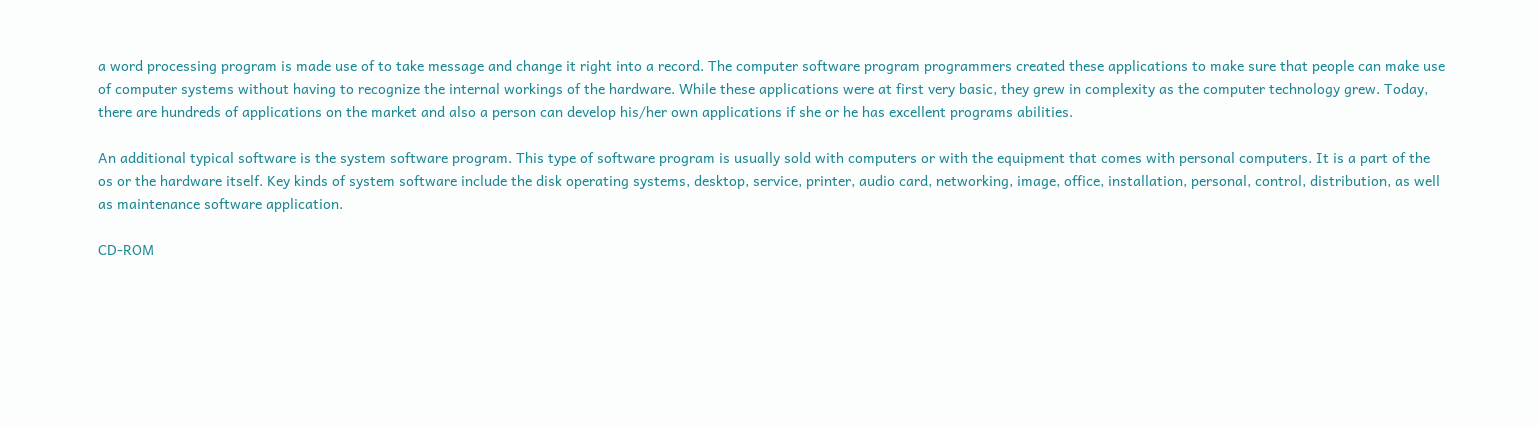a word processing program is made use of to take message and change it right into a record. The computer software program programmers created these applications to make sure that people can make use of computer systems without having to recognize the internal workings of the hardware. While these applications were at first very basic, they grew in complexity as the computer technology grew. Today, there are hundreds of applications on the market and also a person can develop his/her own applications if she or he has excellent programs abilities.

An additional typical software is the system software program. This type of software program is usually sold with computers or with the equipment that comes with personal computers. It is a part of the os or the hardware itself. Key kinds of system software include the disk operating systems, desktop, service, printer, audio card, networking, image, office, installation, personal, control, distribution, as well as maintenance software application.

CD-ROM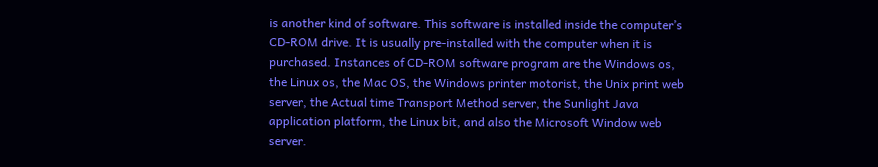is another kind of software. This software is installed inside the computer’s CD-ROM drive. It is usually pre-installed with the computer when it is purchased. Instances of CD-ROM software program are the Windows os, the Linux os, the Mac OS, the Windows printer motorist, the Unix print web server, the Actual time Transport Method server, the Sunlight Java application platform, the Linux bit, and also the Microsoft Window web server.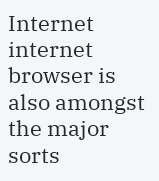Internet internet browser is also amongst the major sorts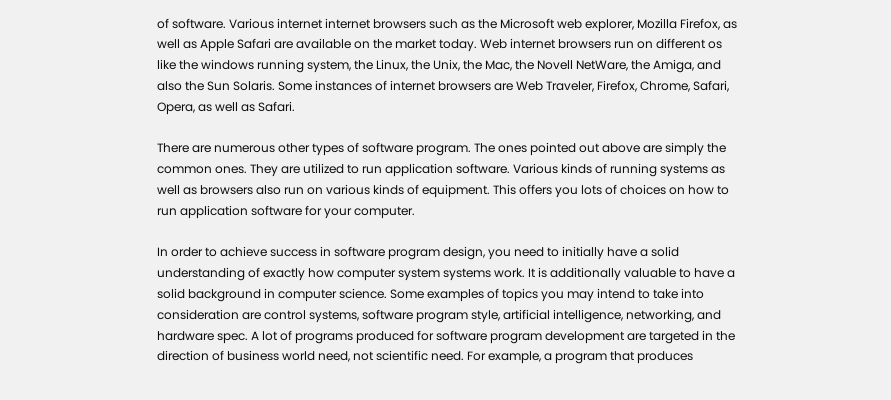of software. Various internet internet browsers such as the Microsoft web explorer, Mozilla Firefox, as well as Apple Safari are available on the market today. Web internet browsers run on different os like the windows running system, the Linux, the Unix, the Mac, the Novell NetWare, the Amiga, and also the Sun Solaris. Some instances of internet browsers are Web Traveler, Firefox, Chrome, Safari, Opera, as well as Safari.

There are numerous other types of software program. The ones pointed out above are simply the common ones. They are utilized to run application software. Various kinds of running systems as well as browsers also run on various kinds of equipment. This offers you lots of choices on how to run application software for your computer.

In order to achieve success in software program design, you need to initially have a solid understanding of exactly how computer system systems work. It is additionally valuable to have a solid background in computer science. Some examples of topics you may intend to take into consideration are control systems, software program style, artificial intelligence, networking, and hardware spec. A lot of programs produced for software program development are targeted in the direction of business world need, not scientific need. For example, a program that produces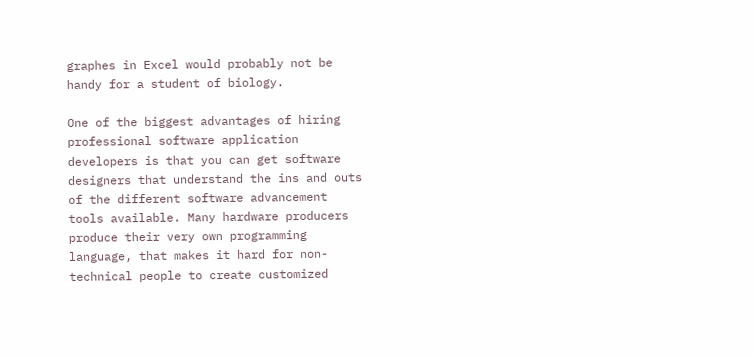graphes in Excel would probably not be handy for a student of biology.

One of the biggest advantages of hiring professional software application developers is that you can get software designers that understand the ins and outs of the different software advancement tools available. Many hardware producers produce their very own programming language, that makes it hard for non-technical people to create customized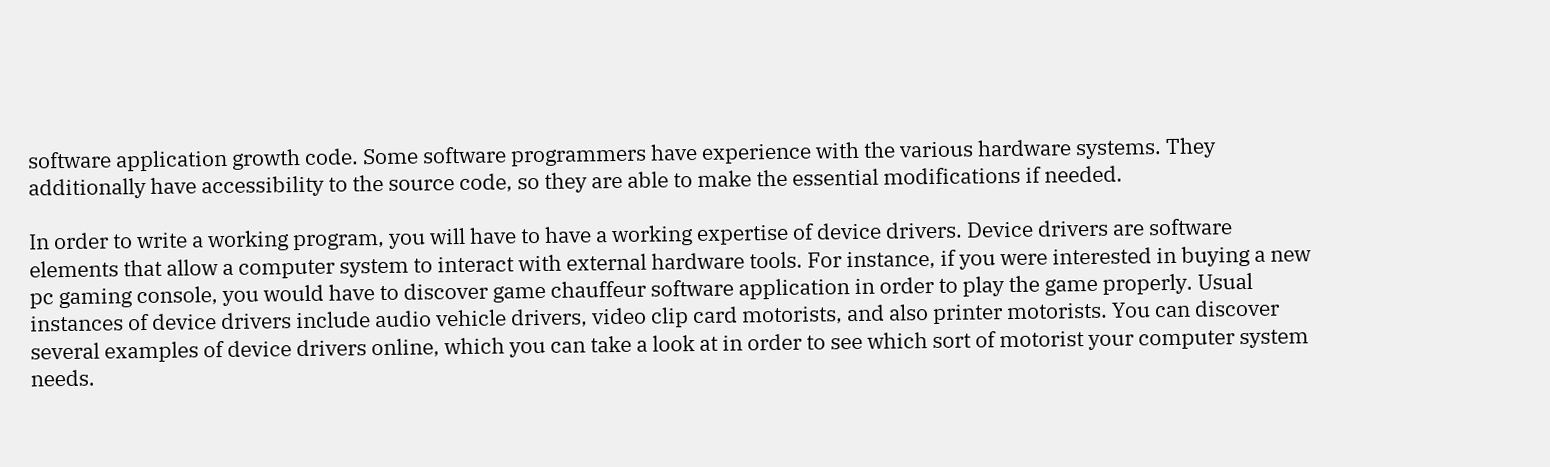software application growth code. Some software programmers have experience with the various hardware systems. They additionally have accessibility to the source code, so they are able to make the essential modifications if needed.

In order to write a working program, you will have to have a working expertise of device drivers. Device drivers are software elements that allow a computer system to interact with external hardware tools. For instance, if you were interested in buying a new pc gaming console, you would have to discover game chauffeur software application in order to play the game properly. Usual instances of device drivers include audio vehicle drivers, video clip card motorists, and also printer motorists. You can discover several examples of device drivers online, which you can take a look at in order to see which sort of motorist your computer system needs.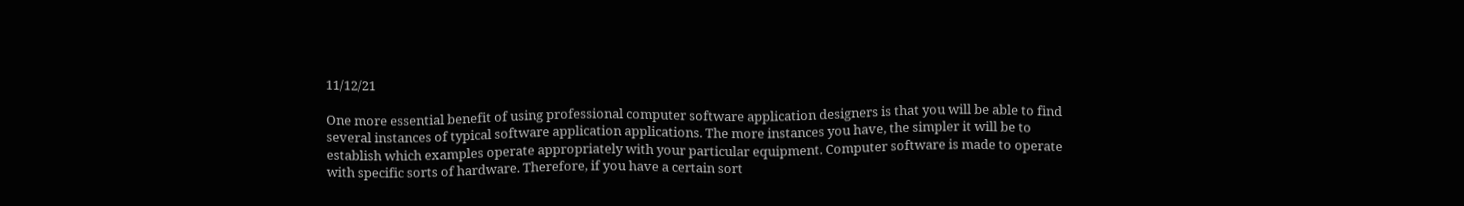11/12/21

One more essential benefit of using professional computer software application designers is that you will be able to find several instances of typical software application applications. The more instances you have, the simpler it will be to establish which examples operate appropriately with your particular equipment. Computer software is made to operate with specific sorts of hardware. Therefore, if you have a certain sort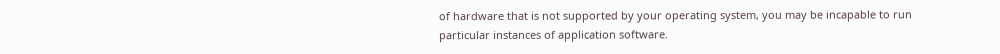of hardware that is not supported by your operating system, you may be incapable to run particular instances of application software.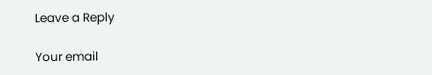Leave a Reply

Your email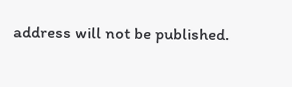address will not be published.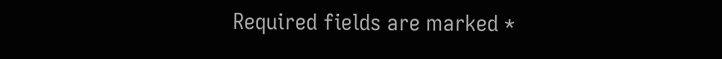Required fields are marked *